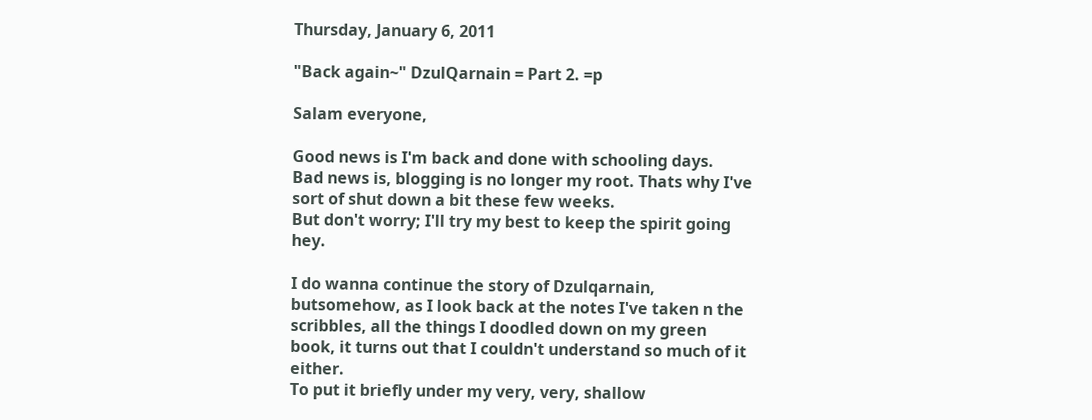Thursday, January 6, 2011

"Back again~" DzulQarnain = Part 2. =p

Salam everyone,

Good news is I'm back and done with schooling days.
Bad news is, blogging is no longer my root. Thats why I've sort of shut down a bit these few weeks.
But don't worry; I'll try my best to keep the spirit going hey.

I do wanna continue the story of Dzulqarnain, butsomehow, as I look back at the notes I've taken n the scribbles, all the things I doodled down on my green book, it turns out that I couldn't understand so much of it either.
To put it briefly under my very, very, shallow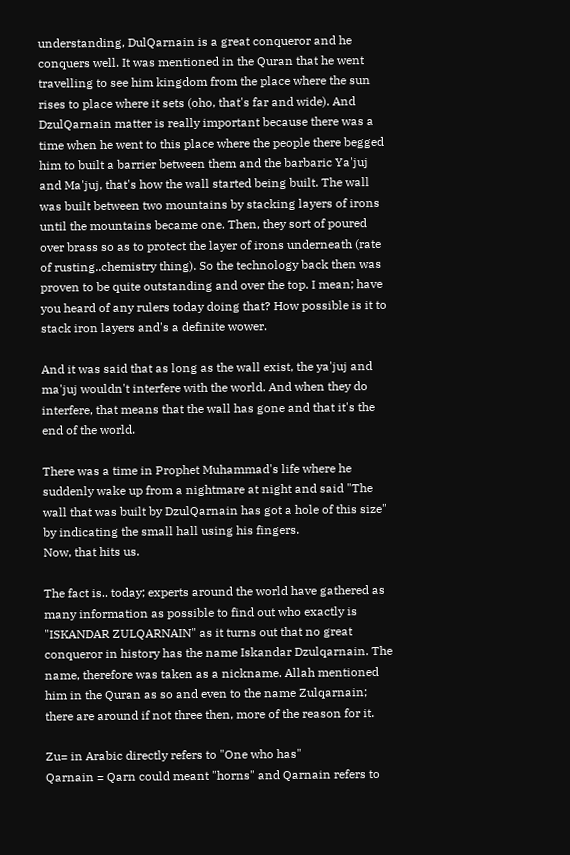understanding, DulQarnain is a great conqueror and he conquers well. It was mentioned in the Quran that he went travelling to see him kingdom from the place where the sun rises to place where it sets (oho, that's far and wide). And DzulQarnain matter is really important because there was a time when he went to this place where the people there begged him to built a barrier between them and the barbaric Ya'juj and Ma'juj, that's how the wall started being built. The wall was built between two mountains by stacking layers of irons until the mountains became one. Then, they sort of poured over brass so as to protect the layer of irons underneath (rate of rusting..chemistry thing). So the technology back then was proven to be quite outstanding and over the top. I mean; have you heard of any rulers today doing that? How possible is it to stack iron layers and's a definite wower.

And it was said that as long as the wall exist, the ya'juj and ma'juj wouldn't interfere with the world. And when they do interfere, that means that the wall has gone and that it's the end of the world.

There was a time in Prophet Muhammad's life where he suddenly wake up from a nightmare at night and said "The wall that was built by DzulQarnain has got a hole of this size" by indicating the small hall using his fingers.
Now, that hits us.

The fact is.. today; experts around the world have gathered as many information as possible to find out who exactly is "ISKANDAR ZULQARNAIN" as it turns out that no great conqueror in history has the name Iskandar Dzulqarnain. The name, therefore was taken as a nickname. Allah mentioned him in the Quran as so and even to the name Zulqarnain; there are around if not three then, more of the reason for it.

Zu= in Arabic directly refers to "One who has"
Qarnain = Qarn could meant "horns" and Qarnain refers to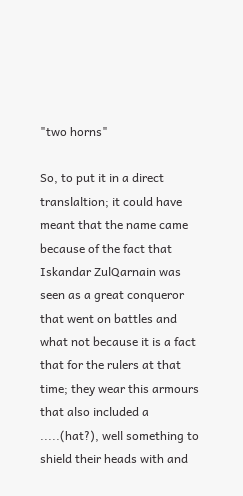"two horns"

So, to put it in a direct translaltion; it could have meant that the name came because of the fact that Iskandar ZulQarnain was seen as a great conqueror that went on battles and what not because it is a fact that for the rulers at that time; they wear this armours that also included a .....(hat?), well something to shield their heads with and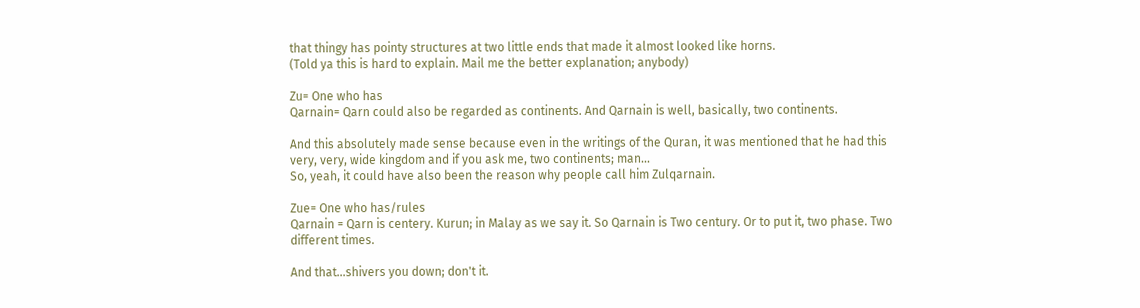that thingy has pointy structures at two little ends that made it almost looked like horns.
(Told ya this is hard to explain. Mail me the better explanation; anybody)

Zu= One who has
Qarnain= Qarn could also be regarded as continents. And Qarnain is well, basically, two continents.

And this absolutely made sense because even in the writings of the Quran, it was mentioned that he had this very, very, wide kingdom and if you ask me, two continents; man...
So, yeah, it could have also been the reason why people call him Zulqarnain.

Zue= One who has/rules
Qarnain = Qarn is centery. Kurun; in Malay as we say it. So Qarnain is Two century. Or to put it, two phase. Two different times.

And that...shivers you down; don't it.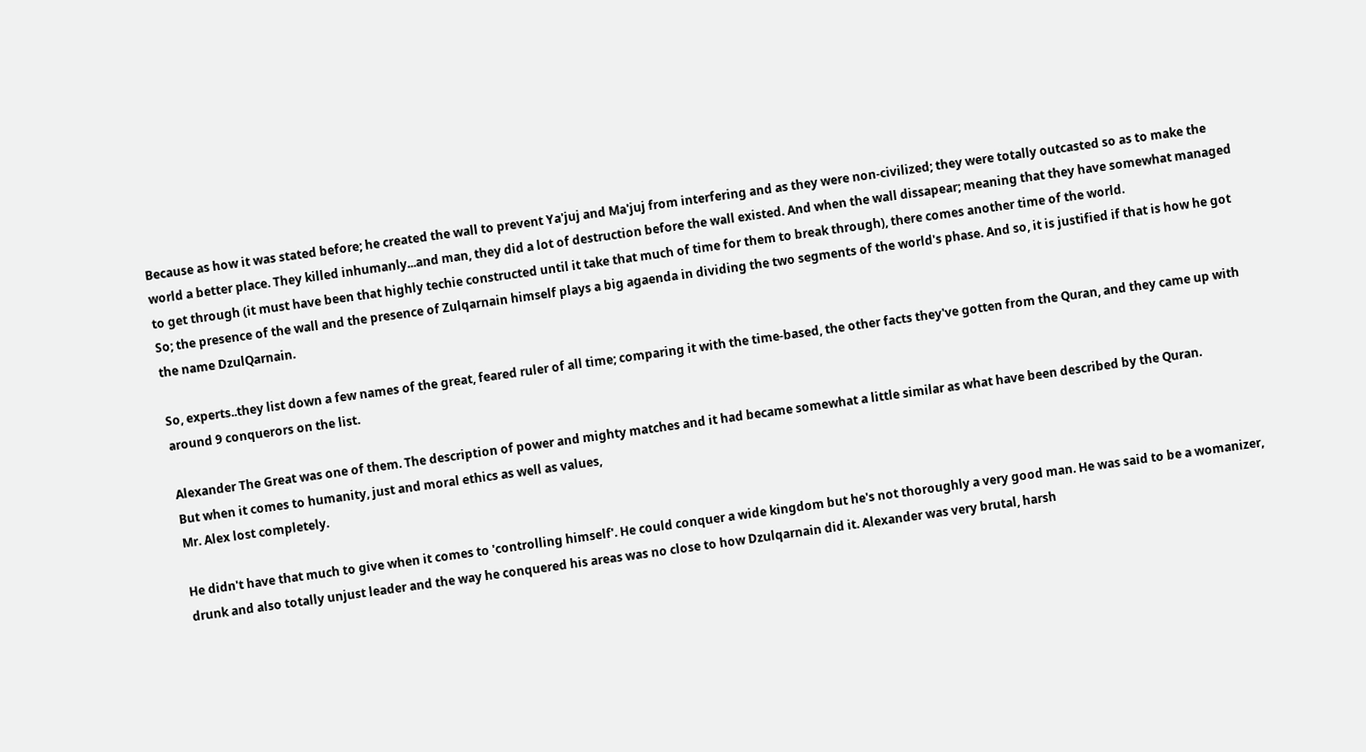Because as how it was stated before; he created the wall to prevent Ya'juj and Ma'juj from interfering and as they were non-civilized; they were totally outcasted so as to make the world a better place. They killed inhumanly...and man, they did a lot of destruction before the wall existed. And when the wall dissapear; meaning that they have somewhat managed to get through (it must have been that highly techie constructed until it take that much of time for them to break through), there comes another time of the world.
So; the presence of the wall and the presence of Zulqarnain himself plays a big agaenda in dividing the two segments of the world's phase. And so, it is justified if that is how he got the name DzulQarnain.

So, experts..they list down a few names of the great, feared ruler of all time; comparing it with the time-based, the other facts they've gotten from the Quran, and they came up with around 9 conquerors on the list.

Alexander The Great was one of them. The description of power and mighty matches and it had became somewhat a little similar as what have been described by the Quran.
But when it comes to humanity, just and moral ethics as well as values,
Mr. Alex lost completely.

He didn't have that much to give when it comes to 'controlling himself'. He could conquer a wide kingdom but he's not thoroughly a very good man. He was said to be a womanizer, drunk and also totally unjust leader and the way he conquered his areas was no close to how Dzulqarnain did it. Alexander was very brutal, harsh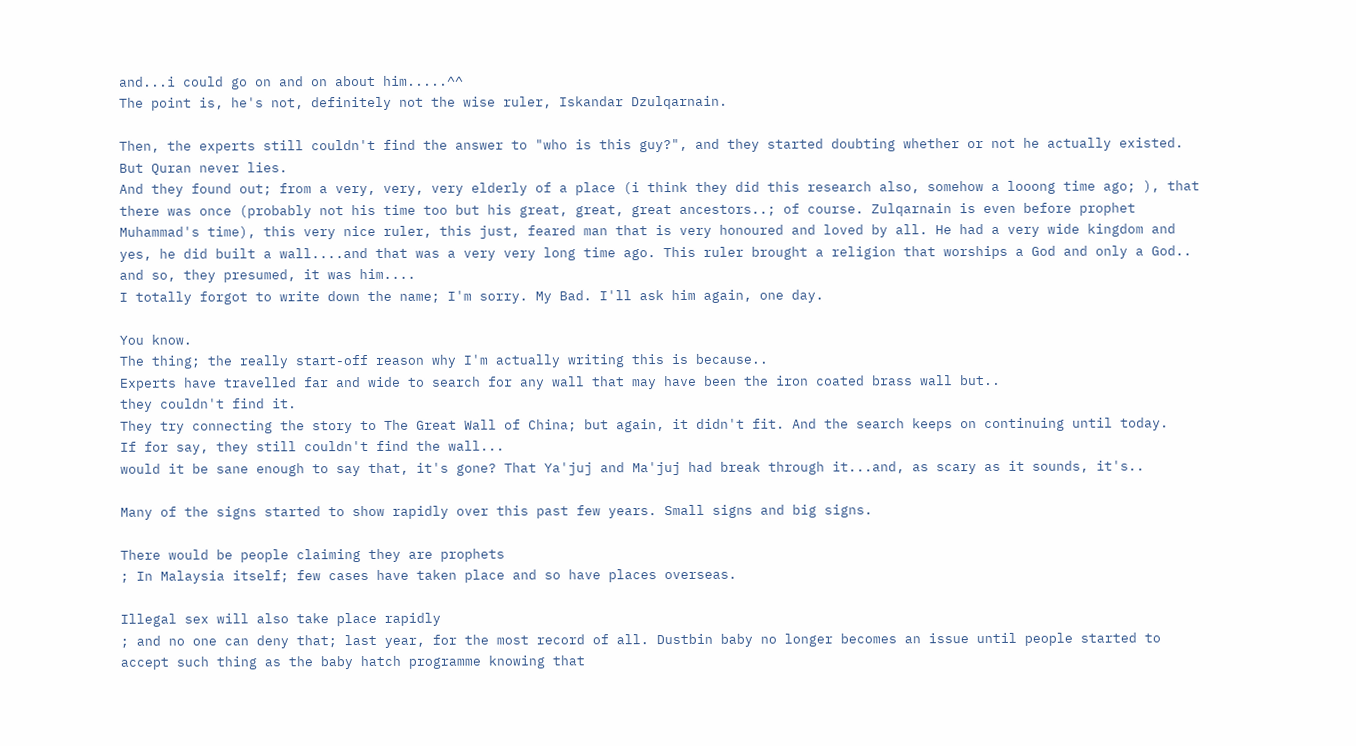and...i could go on and on about him.....^^
The point is, he's not, definitely not the wise ruler, Iskandar Dzulqarnain.

Then, the experts still couldn't find the answer to "who is this guy?", and they started doubting whether or not he actually existed. But Quran never lies.
And they found out; from a very, very, very elderly of a place (i think they did this research also, somehow a looong time ago; ), that there was once (probably not his time too but his great, great, great ancestors..; of course. Zulqarnain is even before prophet Muhammad's time), this very nice ruler, this just, feared man that is very honoured and loved by all. He had a very wide kingdom and yes, he did built a wall....and that was a very very long time ago. This ruler brought a religion that worships a God and only a God..
and so, they presumed, it was him....
I totally forgot to write down the name; I'm sorry. My Bad. I'll ask him again, one day.

You know.
The thing; the really start-off reason why I'm actually writing this is because..
Experts have travelled far and wide to search for any wall that may have been the iron coated brass wall but..
they couldn't find it.
They try connecting the story to The Great Wall of China; but again, it didn't fit. And the search keeps on continuing until today.
If for say, they still couldn't find the wall...
would it be sane enough to say that, it's gone? That Ya'juj and Ma'juj had break through it...and, as scary as it sounds, it's..

Many of the signs started to show rapidly over this past few years. Small signs and big signs.

There would be people claiming they are prophets
; In Malaysia itself; few cases have taken place and so have places overseas.

Illegal sex will also take place rapidly
; and no one can deny that; last year, for the most record of all. Dustbin baby no longer becomes an issue until people started to accept such thing as the baby hatch programme knowing that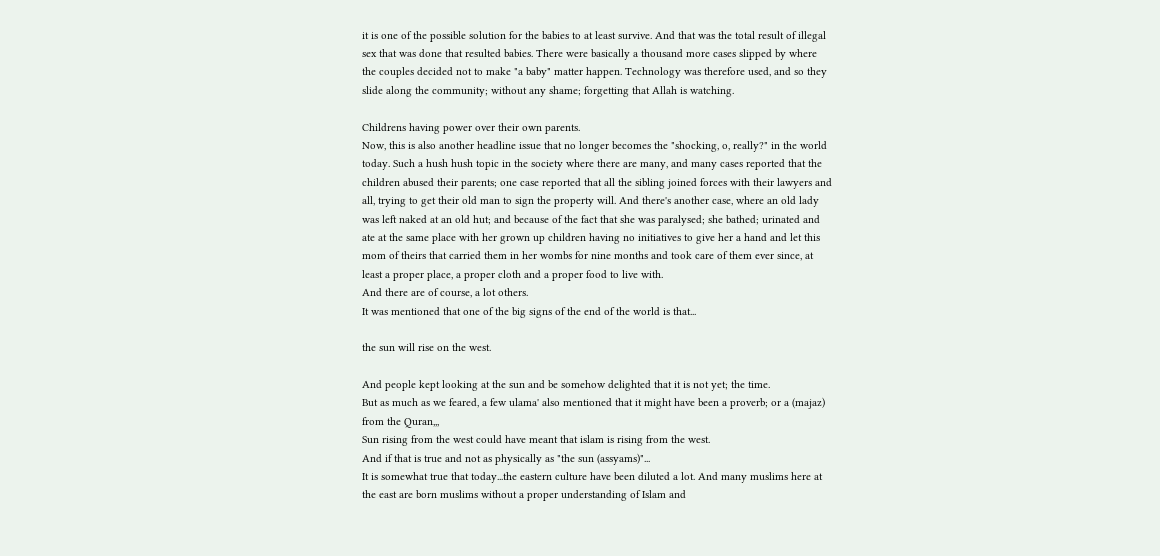it is one of the possible solution for the babies to at least survive. And that was the total result of illegal sex that was done that resulted babies. There were basically a thousand more cases slipped by where the couples decided not to make "a baby" matter happen. Technology was therefore used, and so they slide along the community; without any shame; forgetting that Allah is watching.

Childrens having power over their own parents.
Now, this is also another headline issue that no longer becomes the "shocking, o, really?" in the world today. Such a hush hush topic in the society where there are many, and many cases reported that the children abused their parents; one case reported that all the sibling joined forces with their lawyers and all, trying to get their old man to sign the property will. And there's another case, where an old lady was left naked at an old hut; and because of the fact that she was paralysed; she bathed; urinated and ate at the same place with her grown up children having no initiatives to give her a hand and let this mom of theirs that carried them in her wombs for nine months and took care of them ever since, at least a proper place, a proper cloth and a proper food to live with.
And there are of course, a lot others.
It was mentioned that one of the big signs of the end of the world is that...

the sun will rise on the west.

And people kept looking at the sun and be somehow delighted that it is not yet; the time.
But as much as we feared, a few ulama' also mentioned that it might have been a proverb; or a (majaz) from the Quran,,,
Sun rising from the west could have meant that islam is rising from the west.
And if that is true and not as physically as "the sun (assyams)"...
It is somewhat true that today...the eastern culture have been diluted a lot. And many muslims here at the east are born muslims without a proper understanding of Islam and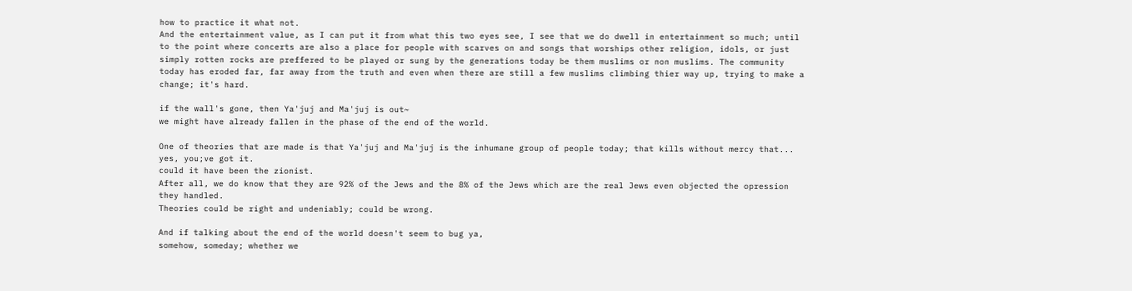how to practice it what not.
And the entertainment value, as I can put it from what this two eyes see, I see that we do dwell in entertainment so much; until to the point where concerts are also a place for people with scarves on and songs that worships other religion, idols, or just simply rotten rocks are preffered to be played or sung by the generations today be them muslims or non muslims. The community today has eroded far, far away from the truth and even when there are still a few muslims climbing thier way up, trying to make a change; it's hard.

if the wall's gone, then Ya'juj and Ma'juj is out~
we might have already fallen in the phase of the end of the world.

One of theories that are made is that Ya'juj and Ma'juj is the inhumane group of people today; that kills without mercy that...
yes, you;ve got it.
could it have been the zionist.
After all, we do know that they are 92% of the Jews and the 8% of the Jews which are the real Jews even objected the opression they handled.
Theories could be right and undeniably; could be wrong.

And if talking about the end of the world doesn't seem to bug ya,
somehow, someday; whether we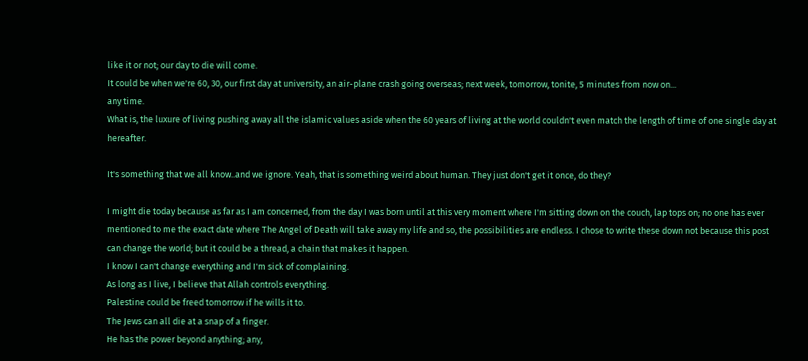like it or not; our day to die will come.
It could be when we're 60, 30, our first day at university, an air-plane crash going overseas; next week, tomorrow, tonite, 5 minutes from now on...
any time.
What is, the luxure of living pushing away all the islamic values aside when the 60 years of living at the world couldn't even match the length of time of one single day at hereafter.

It's something that we all know..and we ignore. Yeah, that is something weird about human. They just don't get it once, do they?

I might die today because as far as I am concerned, from the day I was born until at this very moment where I'm sitting down on the couch, lap tops on; no one has ever mentioned to me the exact date where The Angel of Death will take away my life and so, the possibilities are endless. I chose to write these down not because this post can change the world; but it could be a thread, a chain that makes it happen.
I know I can't change everything and I'm sick of complaining.
As long as I live, I believe that Allah controls everything.
Palestine could be freed tomorrow if he wills it to.
The Jews can all die at a snap of a finger.
He has the power beyond anything; any,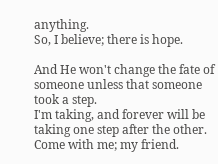anything.
So, I believe; there is hope.

And He won't change the fate of someone unless that someone took a step.
I'm taking, and forever will be taking one step after the other.
Come with me; my friend.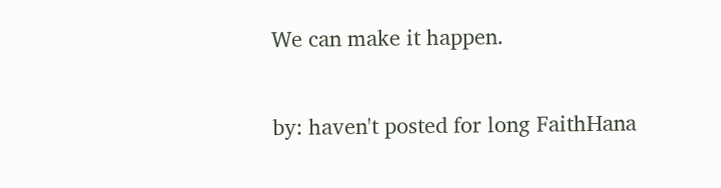We can make it happen.

by: haven't posted for long FaithHana